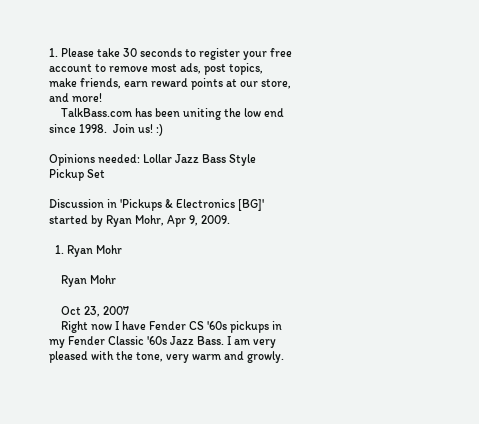1. Please take 30 seconds to register your free account to remove most ads, post topics, make friends, earn reward points at our store, and more!
    TalkBass.com has been uniting the low end since 1998.  Join us! :)

Opinions needed: Lollar Jazz Bass Style Pickup Set

Discussion in 'Pickups & Electronics [BG]' started by Ryan Mohr, Apr 9, 2009.

  1. Ryan Mohr

    Ryan Mohr

    Oct 23, 2007
    Right now I have Fender CS '60s pickups in my Fender Classic '60s Jazz Bass. I am very pleased with the tone, very warm and growly.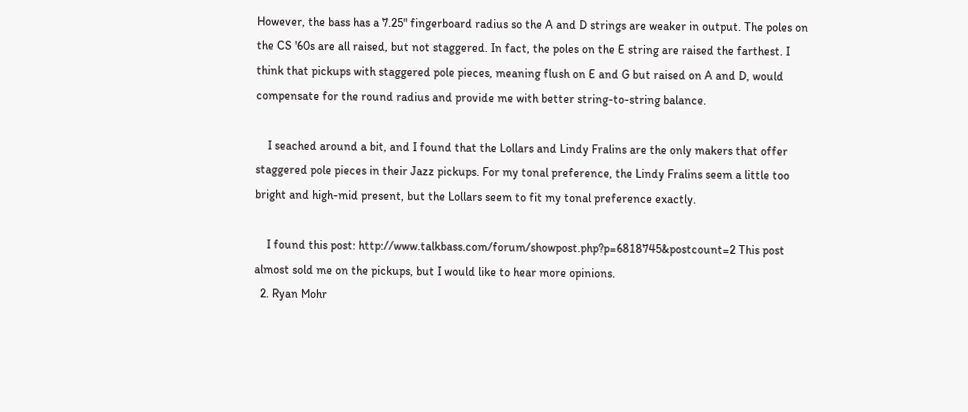However, the bass has a 7.25" fingerboard radius so the A and D strings are weaker in output. The poles on the CS '60s are all raised, but not staggered. In fact, the poles on the E string are raised the farthest. I think that pickups with staggered pole pieces, meaning flush on E and G but raised on A and D, would compensate for the round radius and provide me with better string-to-string balance.

    I seached around a bit, and I found that the Lollars and Lindy Fralins are the only makers that offer staggered pole pieces in their Jazz pickups. For my tonal preference, the Lindy Fralins seem a little too bright and high-mid present, but the Lollars seem to fit my tonal preference exactly.

    I found this post: http://www.talkbass.com/forum/showpost.php?p=6818745&postcount=2 This post almost sold me on the pickups, but I would like to hear more opinions.
  2. Ryan Mohr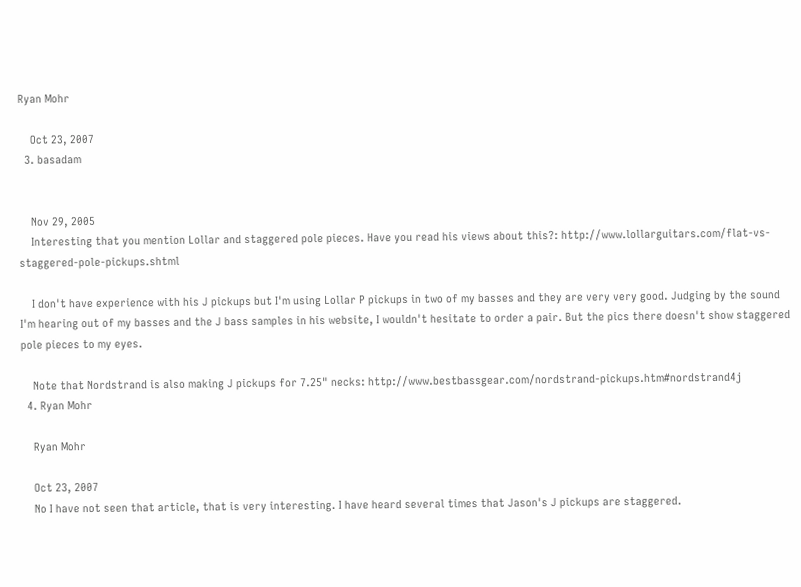Ryan Mohr

    Oct 23, 2007
  3. basadam


    Nov 29, 2005
    Interesting that you mention Lollar and staggered pole pieces. Have you read his views about this?: http://www.lollarguitars.com/flat-vs-staggered-pole-pickups.shtml

    I don't have experience with his J pickups but I'm using Lollar P pickups in two of my basses and they are very very good. Judging by the sound I'm hearing out of my basses and the J bass samples in his website, I wouldn't hesitate to order a pair. But the pics there doesn't show staggered pole pieces to my eyes.

    Note that Nordstrand is also making J pickups for 7.25" necks: http://www.bestbassgear.com/nordstrand-pickups.htm#nordstrand4j
  4. Ryan Mohr

    Ryan Mohr

    Oct 23, 2007
    No I have not seen that article, that is very interesting. I have heard several times that Jason's J pickups are staggered.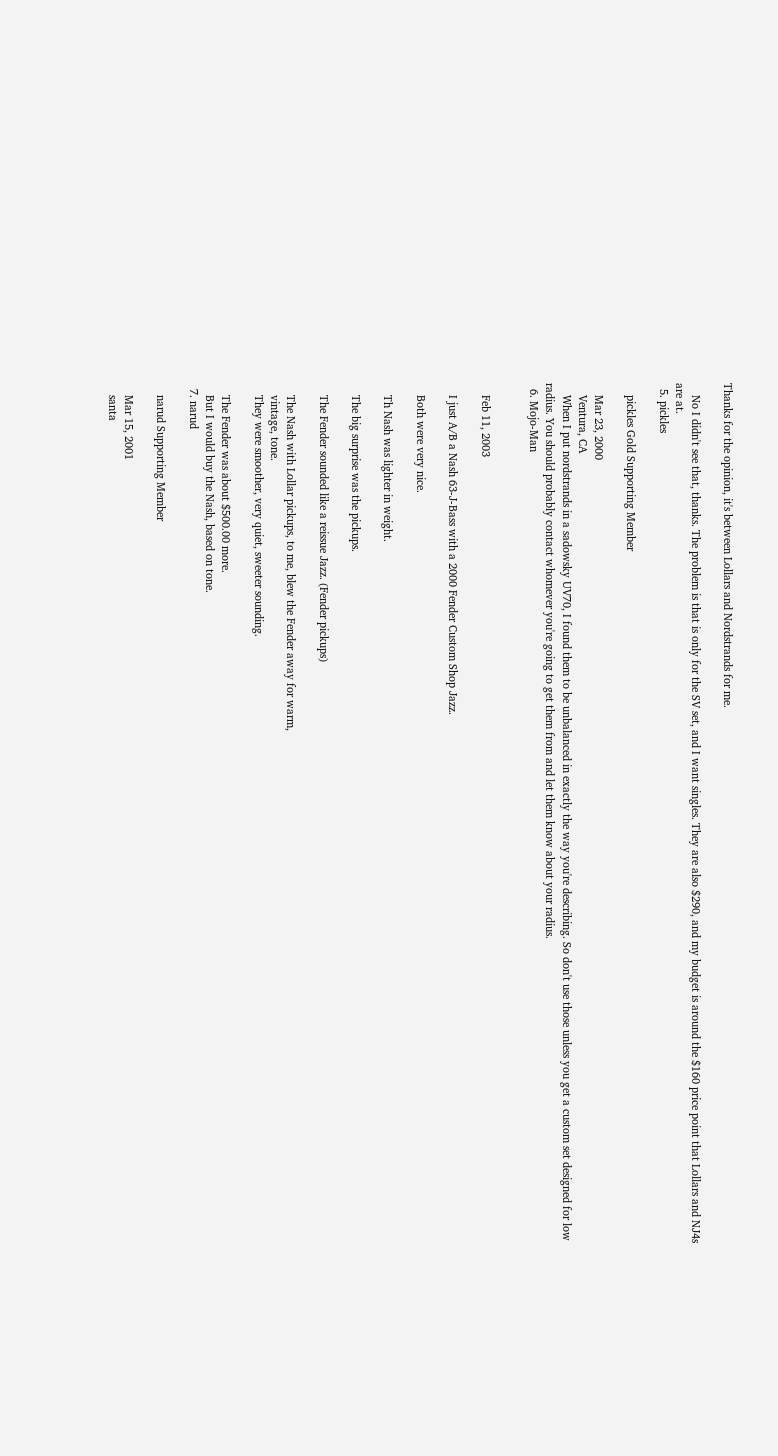Thanks for the opinion, it's between Lollars and Nordstrands for me.

    No I didn't see that, thanks. The problem is that is only for the SV set, and I want singles. They are also $290, and my budget is around the $160 price point that Lollars and NJ4s are at.
  5. pickles

    pickles Gold Supporting Member

    Mar 23, 2000
    Ventura, CA
    When I put nordstrands in a sadowsky UV70, I found them to be unbalanced in exactly the way you're describing. So don't use those unless you get a custom set designed for low radius. You should probably contact whomever you're going to get them from and let them know about your radius.
  6. Mojo-Man


    Feb 11, 2003

    I just A/B a Nash 63-J-Bass with a 2000 Fender Custom Shop Jazz.

    Both were very nice.

    Th Nash was lighter in weight.

    The big surprise was the pickups.

    The Fender sounded like a reissue Jazz. (Fender pickups)

    The Nash with Lollar pickups, to me, blew the Fender away for warm,
    vintage, tone.
    They were smoother, very quiet, sweeter sounding.

    The Fender was about $500.00 more.
    But I would buy the Nash, based on tone.
  7. narud

    narud Supporting Member

    Mar 15, 2001
    santa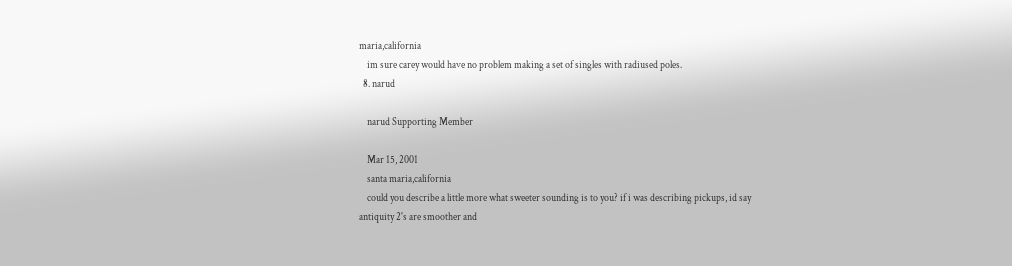maria,california
    im sure carey would have no problem making a set of singles with radiused poles.
  8. narud

    narud Supporting Member

    Mar 15, 2001
    santa maria,california
    could you describe a little more what sweeter sounding is to you? if i was describing pickups, id say antiquity 2's are smoother and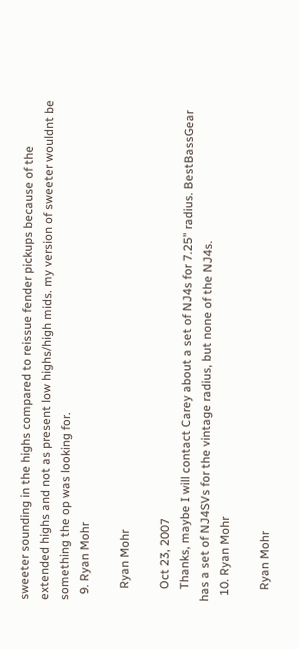sweeter sounding in the highs compared to reissue fender pickups because of the extended highs and not as present low highs/high mids. my version of sweeter wouldnt be something the op was looking for.
  9. Ryan Mohr

    Ryan Mohr

    Oct 23, 2007
    Thanks, maybe I will contact Carey about a set of NJ4s for 7.25" radius. BestBassGear has a set of NJ4SVs for the vintage radius, but none of the NJ4s.
  10. Ryan Mohr

    Ryan Mohr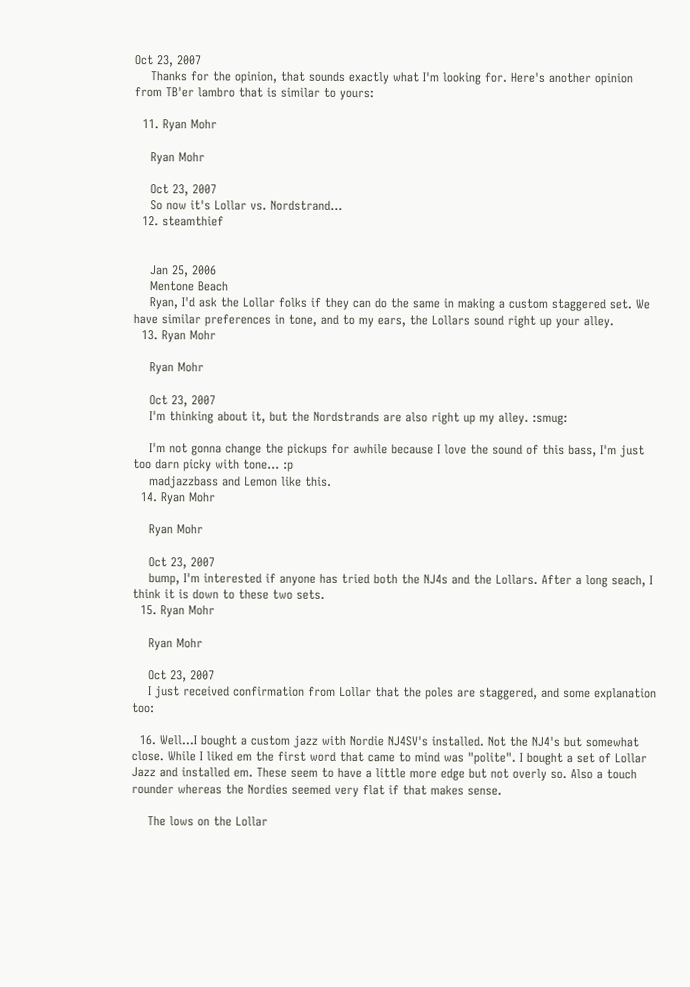Oct 23, 2007
    Thanks for the opinion, that sounds exactly what I'm looking for. Here's another opinion from TB'er lambro that is similar to yours:

  11. Ryan Mohr

    Ryan Mohr

    Oct 23, 2007
    So now it's Lollar vs. Nordstrand...
  12. steamthief


    Jan 25, 2006
    Mentone Beach
    Ryan, I'd ask the Lollar folks if they can do the same in making a custom staggered set. We have similar preferences in tone, and to my ears, the Lollars sound right up your alley.
  13. Ryan Mohr

    Ryan Mohr

    Oct 23, 2007
    I'm thinking about it, but the Nordstrands are also right up my alley. :smug:

    I'm not gonna change the pickups for awhile because I love the sound of this bass, I'm just too darn picky with tone... :p
    madjazzbass and Lemon like this.
  14. Ryan Mohr

    Ryan Mohr

    Oct 23, 2007
    bump, I'm interested if anyone has tried both the NJ4s and the Lollars. After a long seach, I think it is down to these two sets.
  15. Ryan Mohr

    Ryan Mohr

    Oct 23, 2007
    I just received confirmation from Lollar that the poles are staggered, and some explanation too:

  16. Well...I bought a custom jazz with Nordie NJ4SV's installed. Not the NJ4's but somewhat close. While I liked em the first word that came to mind was "polite". I bought a set of Lollar Jazz and installed em. These seem to have a little more edge but not overly so. Also a touch rounder whereas the Nordies seemed very flat if that makes sense.

    The lows on the Lollar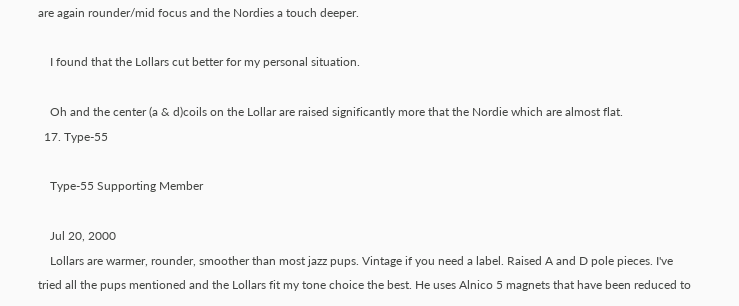are again rounder/mid focus and the Nordies a touch deeper.

    I found that the Lollars cut better for my personal situation.

    Oh and the center (a & d)coils on the Lollar are raised significantly more that the Nordie which are almost flat.
  17. Type-55

    Type-55 Supporting Member

    Jul 20, 2000
    Lollars are warmer, rounder, smoother than most jazz pups. Vintage if you need a label. Raised A and D pole pieces. I've tried all the pups mentioned and the Lollars fit my tone choice the best. He uses Alnico 5 magnets that have been reduced to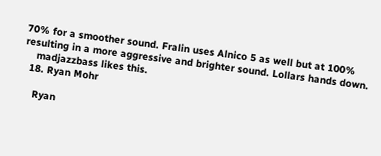70% for a smoother sound. Fralin uses Alnico 5 as well but at 100% resulting in a more aggressive and brighter sound. Lollars hands down.
    madjazzbass likes this.
  18. Ryan Mohr

    Ryan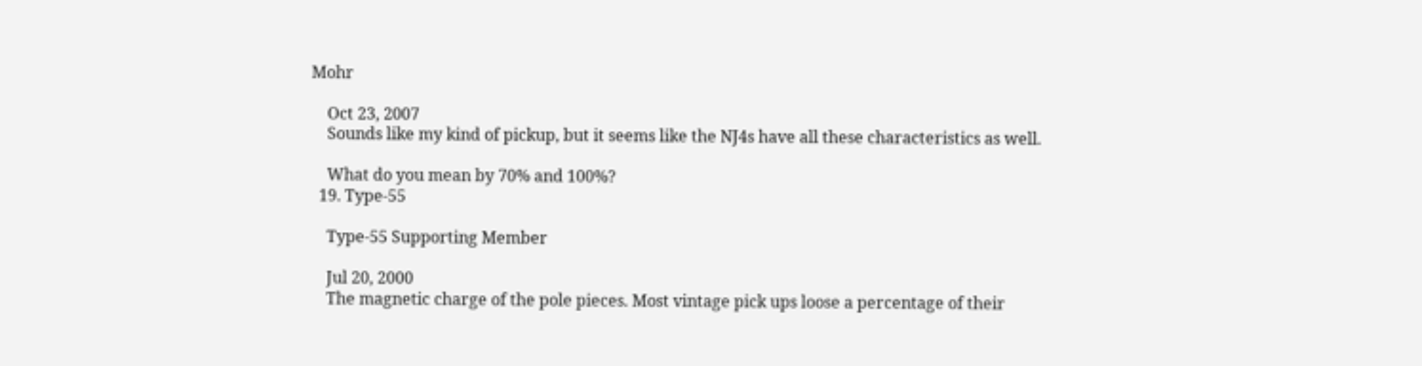Mohr

    Oct 23, 2007
    Sounds like my kind of pickup, but it seems like the NJ4s have all these characteristics as well.

    What do you mean by 70% and 100%?
  19. Type-55

    Type-55 Supporting Member

    Jul 20, 2000
    The magnetic charge of the pole pieces. Most vintage pick ups loose a percentage of their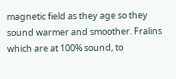magnetic field as they age so they sound warmer and smoother. Fralins which are at 100% sound, to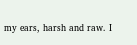my ears, harsh and raw. I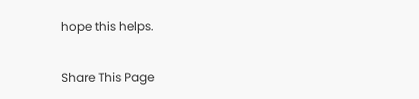hope this helps.

Share This Page